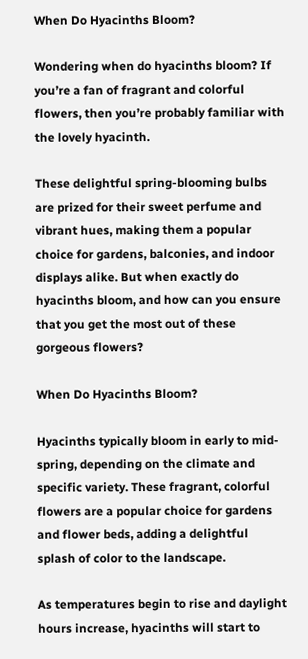When Do Hyacinths Bloom?

Wondering when do hyacinths bloom? If you’re a fan of fragrant and colorful flowers, then you’re probably familiar with the lovely hyacinth.

These delightful spring-blooming bulbs are prized for their sweet perfume and vibrant hues, making them a popular choice for gardens, balconies, and indoor displays alike. But when exactly do hyacinths bloom, and how can you ensure that you get the most out of these gorgeous flowers?

When Do Hyacinths Bloom?

Hyacinths typically bloom in early to mid-spring, depending on the climate and specific variety. These fragrant, colorful flowers are a popular choice for gardens and flower beds, adding a delightful splash of color to the landscape.

As temperatures begin to rise and daylight hours increase, hyacinths will start to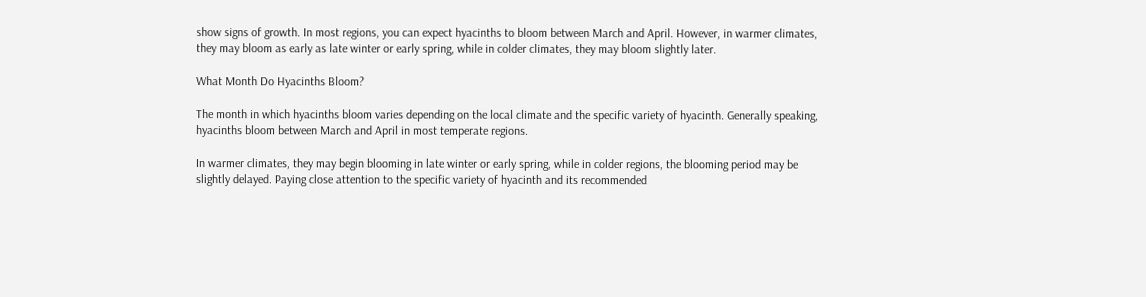show signs of growth. In most regions, you can expect hyacinths to bloom between March and April. However, in warmer climates, they may bloom as early as late winter or early spring, while in colder climates, they may bloom slightly later.

What Month Do Hyacinths Bloom?

The month in which hyacinths bloom varies depending on the local climate and the specific variety of hyacinth. Generally speaking, hyacinths bloom between March and April in most temperate regions.

In warmer climates, they may begin blooming in late winter or early spring, while in colder regions, the blooming period may be slightly delayed. Paying close attention to the specific variety of hyacinth and its recommended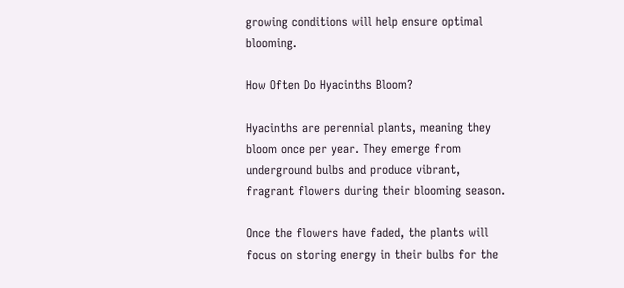growing conditions will help ensure optimal blooming.

How Often Do Hyacinths Bloom?

Hyacinths are perennial plants, meaning they bloom once per year. They emerge from underground bulbs and produce vibrant, fragrant flowers during their blooming season.

Once the flowers have faded, the plants will focus on storing energy in their bulbs for the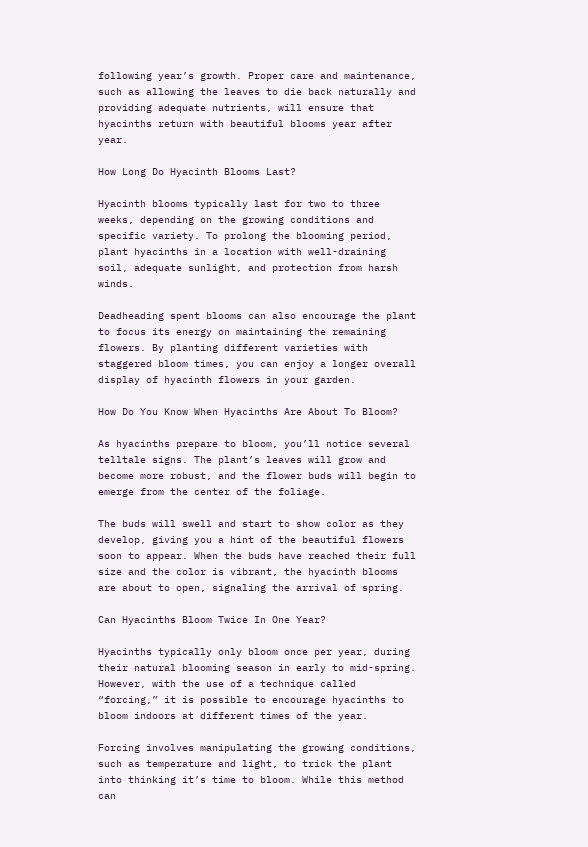following year’s growth. Proper care and maintenance, such as allowing the leaves to die back naturally and providing adequate nutrients, will ensure that hyacinths return with beautiful blooms year after year.

How Long Do Hyacinth Blooms Last?

Hyacinth blooms typically last for two to three weeks, depending on the growing conditions and specific variety. To prolong the blooming period, plant hyacinths in a location with well-draining soil, adequate sunlight, and protection from harsh winds.

Deadheading spent blooms can also encourage the plant to focus its energy on maintaining the remaining flowers. By planting different varieties with staggered bloom times, you can enjoy a longer overall display of hyacinth flowers in your garden.

How Do You Know When Hyacinths Are About To Bloom?

As hyacinths prepare to bloom, you’ll notice several telltale signs. The plant’s leaves will grow and become more robust, and the flower buds will begin to emerge from the center of the foliage.

The buds will swell and start to show color as they develop, giving you a hint of the beautiful flowers soon to appear. When the buds have reached their full size and the color is vibrant, the hyacinth blooms are about to open, signaling the arrival of spring.

Can Hyacinths Bloom Twice In One Year?

Hyacinths typically only bloom once per year, during their natural blooming season in early to mid-spring. However, with the use of a technique called “forcing,” it is possible to encourage hyacinths to bloom indoors at different times of the year.

Forcing involves manipulating the growing conditions, such as temperature and light, to trick the plant into thinking it’s time to bloom. While this method can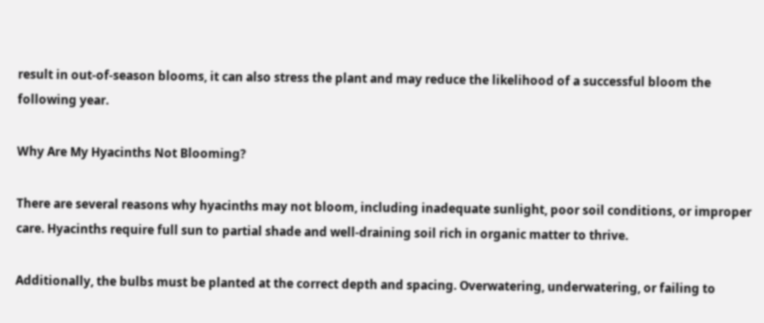result in out-of-season blooms, it can also stress the plant and may reduce the likelihood of a successful bloom the following year.

Why Are My Hyacinths Not Blooming?

There are several reasons why hyacinths may not bloom, including inadequate sunlight, poor soil conditions, or improper care. Hyacinths require full sun to partial shade and well-draining soil rich in organic matter to thrive.

Additionally, the bulbs must be planted at the correct depth and spacing. Overwatering, underwatering, or failing to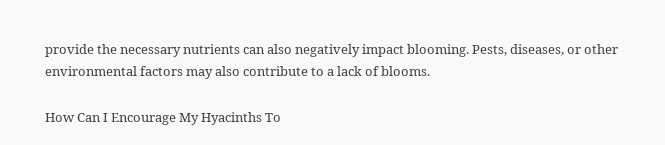provide the necessary nutrients can also negatively impact blooming. Pests, diseases, or other environmental factors may also contribute to a lack of blooms.

How Can I Encourage My Hyacinths To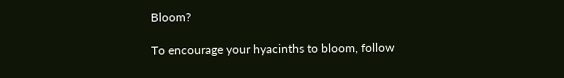Bloom?

To encourage your hyacinths to bloom, follow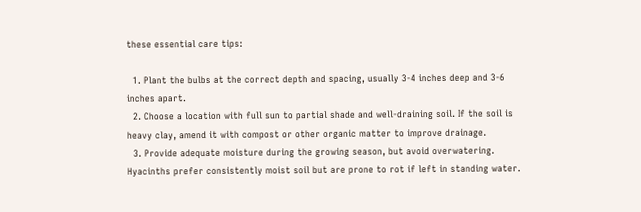these essential care tips:

  1. Plant the bulbs at the correct depth and spacing, usually 3-4 inches deep and 3-6 inches apart.
  2. Choose a location with full sun to partial shade and well-draining soil. If the soil is heavy clay, amend it with compost or other organic matter to improve drainage.
  3. Provide adequate moisture during the growing season, but avoid overwatering. Hyacinths prefer consistently moist soil but are prone to rot if left in standing water.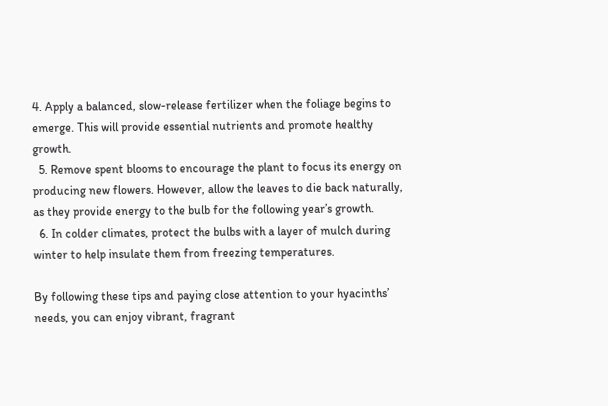4. Apply a balanced, slow-release fertilizer when the foliage begins to emerge. This will provide essential nutrients and promote healthy growth.
  5. Remove spent blooms to encourage the plant to focus its energy on producing new flowers. However, allow the leaves to die back naturally, as they provide energy to the bulb for the following year’s growth.
  6. In colder climates, protect the bulbs with a layer of mulch during winter to help insulate them from freezing temperatures.

By following these tips and paying close attention to your hyacinths’ needs, you can enjoy vibrant, fragrant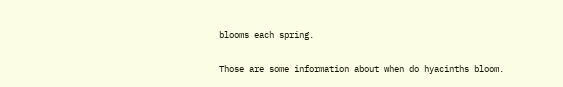blooms each spring.

Those are some information about when do hyacinths bloom.